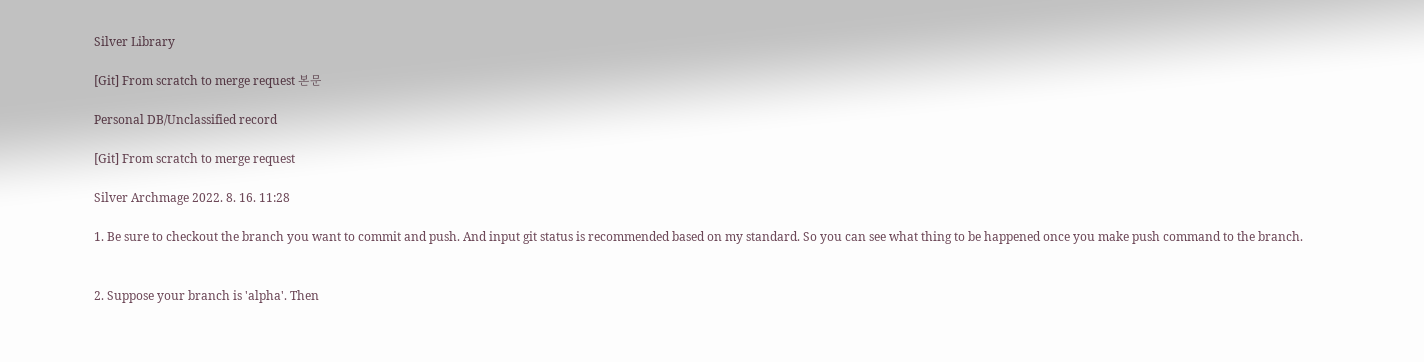Silver Library

[Git] From scratch to merge request 본문

Personal DB/Unclassified record

[Git] From scratch to merge request

Silver Archmage 2022. 8. 16. 11:28

1. Be sure to checkout the branch you want to commit and push. And input git status is recommended based on my standard. So you can see what thing to be happened once you make push command to the branch.


2. Suppose your branch is 'alpha'. Then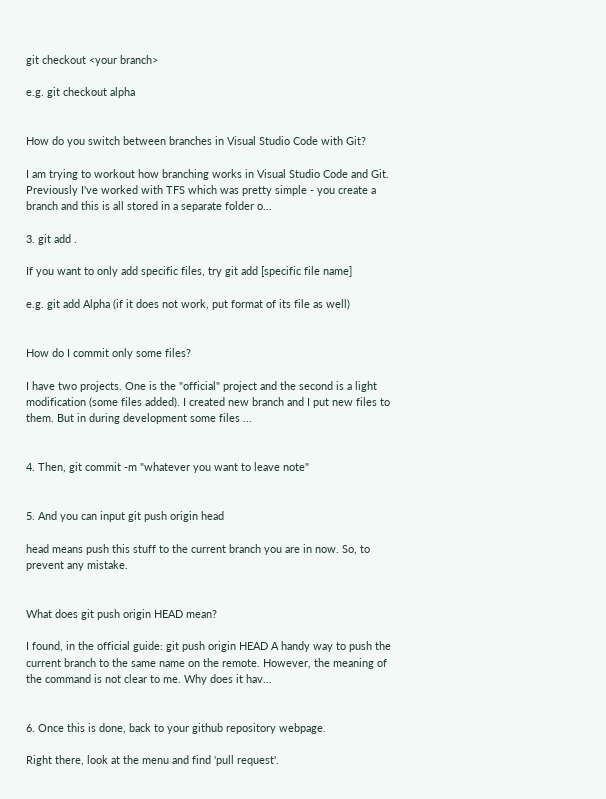git checkout <your branch>

e.g. git checkout alpha


How do you switch between branches in Visual Studio Code with Git?

I am trying to workout how branching works in Visual Studio Code and Git. Previously I've worked with TFS which was pretty simple - you create a branch and this is all stored in a separate folder o...

3. git add .

If you want to only add specific files, try git add [specific file name]

e.g. git add Alpha (if it does not work, put format of its file as well)


How do I commit only some files?

I have two projects. One is the "official" project and the second is a light modification (some files added). I created new branch and I put new files to them. But in during development some files ...


4. Then, git commit -m "whatever you want to leave note"


5. And you can input git push origin head

head means push this stuff to the current branch you are in now. So, to prevent any mistake.


What does git push origin HEAD mean?

I found, in the official guide: git push origin HEAD A handy way to push the current branch to the same name on the remote. However, the meaning of the command is not clear to me. Why does it hav...


6. Once this is done, back to your github repository webpage.

Right there, look at the menu and find 'pull request'.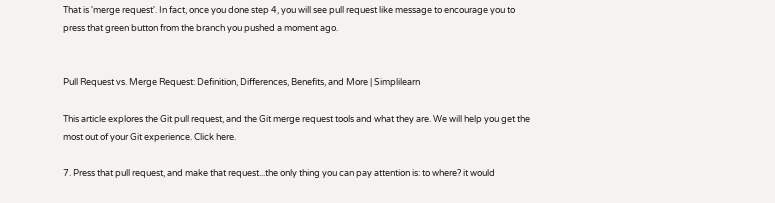That is 'merge request'. In fact, once you done step 4, you will see pull request like message to encourage you to press that green button from the branch you pushed a moment ago.


Pull Request vs. Merge Request: Definition, Differences, Benefits, and More | Simplilearn

This article explores the Git pull request, and the Git merge request tools and what they are. We will help you get the most out of your Git experience. Click here.

7. Press that pull request, and make that request...the only thing you can pay attention is: to where? it would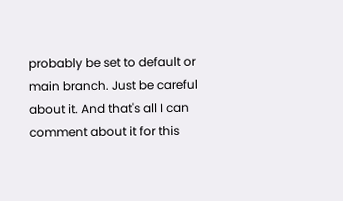probably be set to default or main branch. Just be careful about it. And that's all I can comment about it for this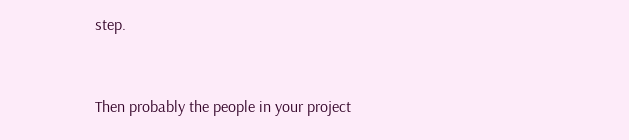step.


Then probably the people in your project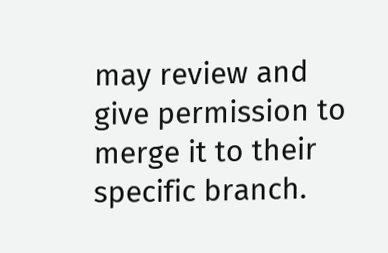may review and give permission to merge it to their specific branch.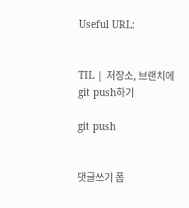Useful URL:


TIL | 저장소, 브랜치에 git push하기

git push


댓글쓰기 폼